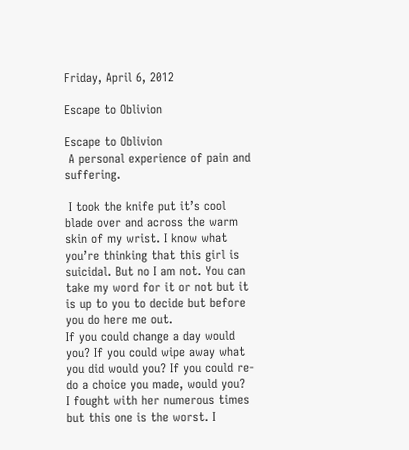Friday, April 6, 2012

Escape to Oblivion

Escape to Oblivion
 A personal experience of pain and suffering.

 I took the knife put it’s cool blade over and across the warm skin of my wrist. I know what you’re thinking that this girl is suicidal. But no I am not. You can take my word for it or not but it is up to you to decide but before you do here me out.
If you could change a day would you? If you could wipe away what you did would you? If you could re-do a choice you made, would you?
I fought with her numerous times but this one is the worst. I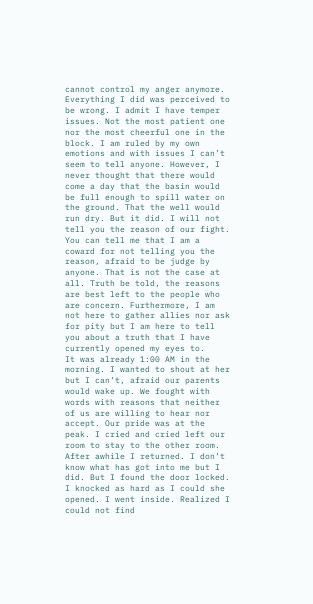cannot control my anger anymore. Everything I did was perceived to be wrong. I admit I have temper issues. Not the most patient one nor the most cheerful one in the block. I am ruled by my own emotions and with issues I can’t seem to tell anyone. However, I never thought that there would come a day that the basin would be full enough to spill water on the ground. That the well would run dry. But it did. I will not tell you the reason of our fight. You can tell me that I am a coward for not telling you the reason, afraid to be judge by anyone. That is not the case at all. Truth be told, the reasons are best left to the people who are concern. Furthermore, I am not here to gather allies nor ask for pity but I am here to tell you about a truth that I have currently opened my eyes to.
It was already 1:00 AM in the morning. I wanted to shout at her but I can’t, afraid our parents would wake up. We fought with words with reasons that neither of us are willing to hear nor accept. Our pride was at the peak. I cried and cried left our room to stay to the other room. After awhile I returned. I don’t know what has got into me but I did. But I found the door locked. I knocked as hard as I could she opened. I went inside. Realized I could not find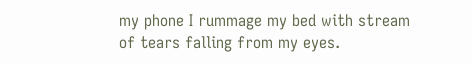my phone I rummage my bed with stream of tears falling from my eyes.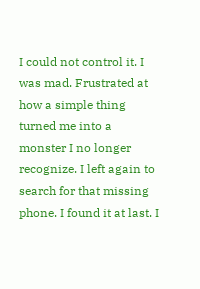I could not control it. I was mad. Frustrated at how a simple thing turned me into a monster I no longer recognize. I left again to search for that missing phone. I found it at last. I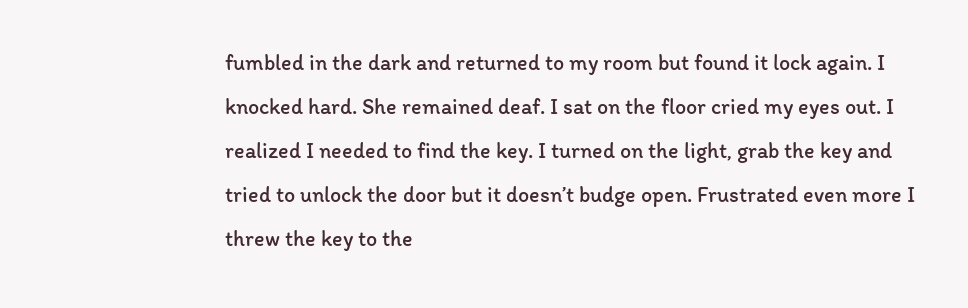fumbled in the dark and returned to my room but found it lock again. I knocked hard. She remained deaf. I sat on the floor cried my eyes out. I realized I needed to find the key. I turned on the light, grab the key and tried to unlock the door but it doesn’t budge open. Frustrated even more I threw the key to the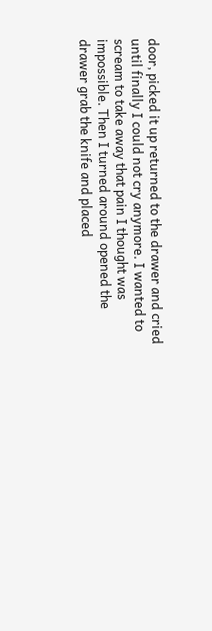door, picked it up returned to the drawer and cried until finally I could not cry anymore. I wanted to scream to take away that pain I thought was impossible. Then I turned around opened the drawer grab the knife and placed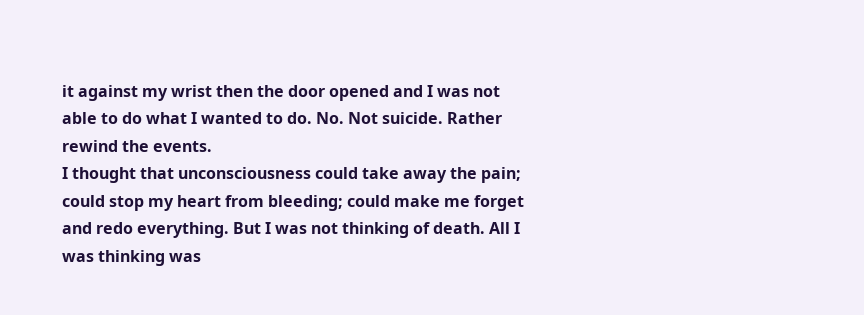it against my wrist then the door opened and I was not able to do what I wanted to do. No. Not suicide. Rather rewind the events.
I thought that unconsciousness could take away the pain; could stop my heart from bleeding; could make me forget and redo everything. But I was not thinking of death. All I was thinking was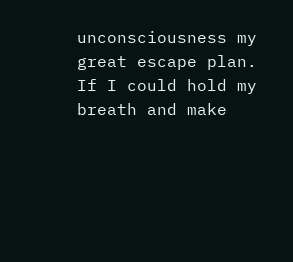unconsciousness my great escape plan. If I could hold my breath and make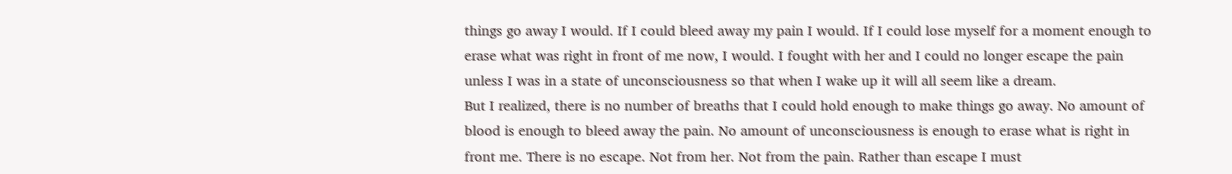things go away I would. If I could bleed away my pain I would. If I could lose myself for a moment enough to erase what was right in front of me now, I would. I fought with her and I could no longer escape the pain unless I was in a state of unconsciousness so that when I wake up it will all seem like a dream.
But I realized, there is no number of breaths that I could hold enough to make things go away. No amount of blood is enough to bleed away the pain. No amount of unconsciousness is enough to erase what is right in front me. There is no escape. Not from her. Not from the pain. Rather than escape I must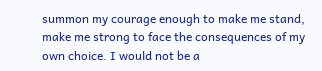summon my courage enough to make me stand, make me strong to face the consequences of my own choice. I would not be a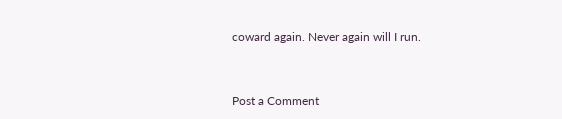coward again. Never again will I run.


Post a Comment